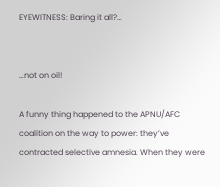EYEWITNESS: Baring it all?…


…not on oil!

A funny thing happened to the APNU/AFC coalition on the way to power: they’ve contracted selective amnesia. When they were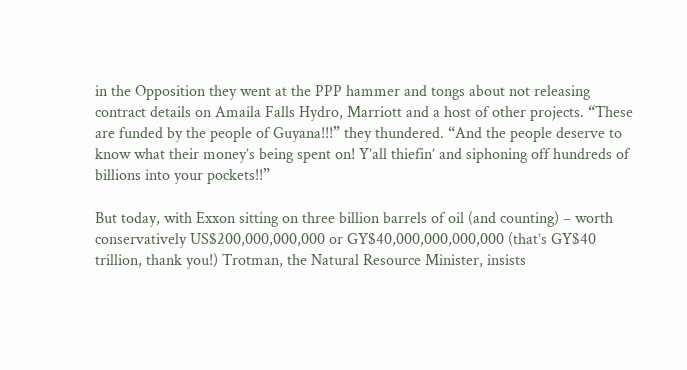in the Opposition they went at the PPP hammer and tongs about not releasing contract details on Amaila Falls Hydro, Marriott and a host of other projects. “These are funded by the people of Guyana!!!” they thundered. “And the people deserve to know what their money’s being spent on! Y’all thiefin’ and siphoning off hundreds of billions into your pockets!!”

But today, with Exxon sitting on three billion barrels of oil (and counting) – worth conservatively US$200,000,000,000 or GY$40,000,000,000,000 (that’s GY$40 trillion, thank you!) Trotman, the Natural Resource Minister, insists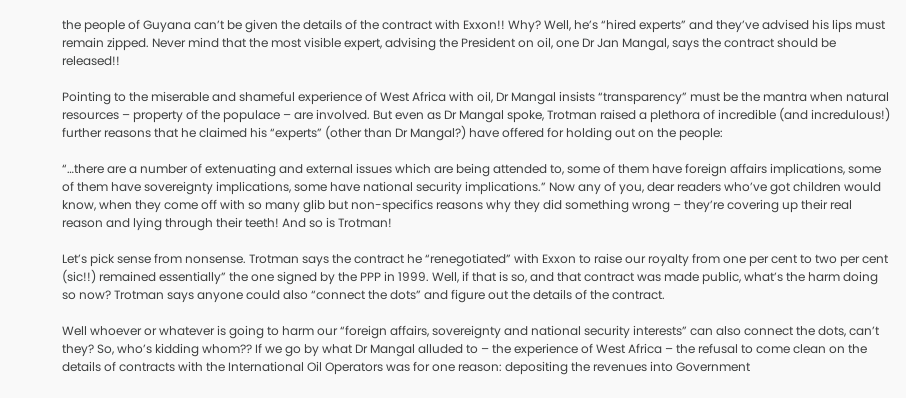the people of Guyana can’t be given the details of the contract with Exxon!! Why? Well, he’s “hired experts” and they’ve advised his lips must remain zipped. Never mind that the most visible expert, advising the President on oil, one Dr Jan Mangal, says the contract should be released!!

Pointing to the miserable and shameful experience of West Africa with oil, Dr Mangal insists “transparency” must be the mantra when natural resources – property of the populace – are involved. But even as Dr Mangal spoke, Trotman raised a plethora of incredible (and incredulous!) further reasons that he claimed his “experts” (other than Dr Mangal?) have offered for holding out on the people:

“…there are a number of extenuating and external issues which are being attended to, some of them have foreign affairs implications, some of them have sovereignty implications, some have national security implications.” Now any of you, dear readers who’ve got children would know, when they come off with so many glib but non-specifics reasons why they did something wrong – they’re covering up their real reason and lying through their teeth! And so is Trotman!

Let’s pick sense from nonsense. Trotman says the contract he “renegotiated” with Exxon to raise our royalty from one per cent to two per cent (sic!!) remained essentially” the one signed by the PPP in 1999. Well, if that is so, and that contract was made public, what’s the harm doing so now? Trotman says anyone could also “connect the dots” and figure out the details of the contract.

Well whoever or whatever is going to harm our “foreign affairs, sovereignty and national security interests” can also connect the dots, can’t they? So, who’s kidding whom?? If we go by what Dr Mangal alluded to – the experience of West Africa – the refusal to come clean on the details of contracts with the International Oil Operators was for one reason: depositing the revenues into Government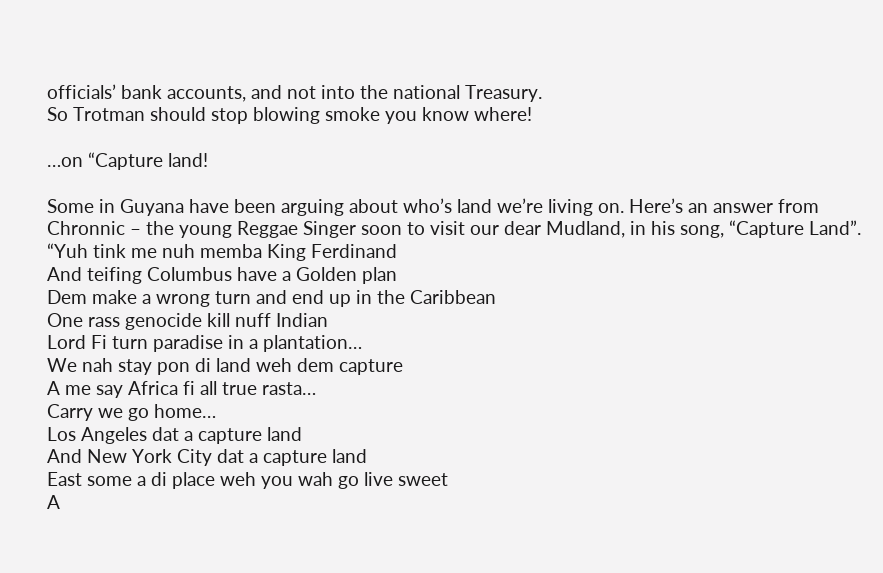officials’ bank accounts, and not into the national Treasury.
So Trotman should stop blowing smoke you know where!

…on “Capture land!

Some in Guyana have been arguing about who’s land we’re living on. Here’s an answer from Chronnic – the young Reggae Singer soon to visit our dear Mudland, in his song, “Capture Land”.
“Yuh tink me nuh memba King Ferdinand
And teifing Columbus have a Golden plan
Dem make a wrong turn and end up in the Caribbean
One rass genocide kill nuff Indian
Lord Fi turn paradise in a plantation…
We nah stay pon di land weh dem capture
A me say Africa fi all true rasta…
Carry we go home…
Los Angeles dat a capture land
And New York City dat a capture land
East some a di place weh you wah go live sweet
A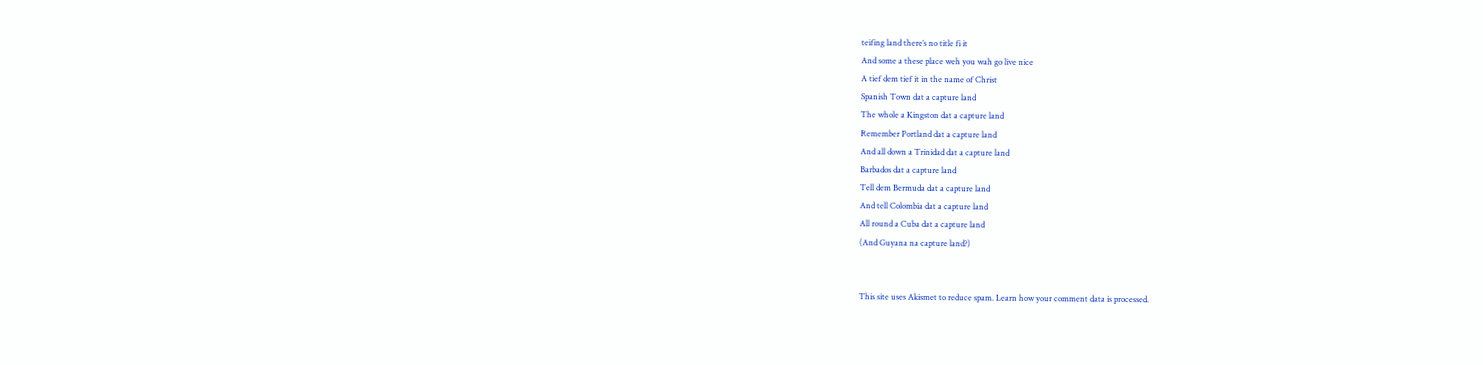teifing land there’s no title fi it
And some a these place weh you wah go live nice
A tief dem tief it in the name of Christ
Spanish Town dat a capture land
The whole a Kingston dat a capture land
Remember Portland dat a capture land
And all down a Trinidad dat a capture land
Barbados dat a capture land
Tell dem Bermuda dat a capture land
And tell Colombia dat a capture land
All round a Cuba dat a capture land
(And Guyana na capture land?)


This site uses Akismet to reduce spam. Learn how your comment data is processed.